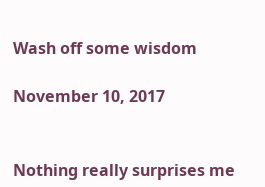Wash off some wisdom

November 10, 2017


Nothing really surprises me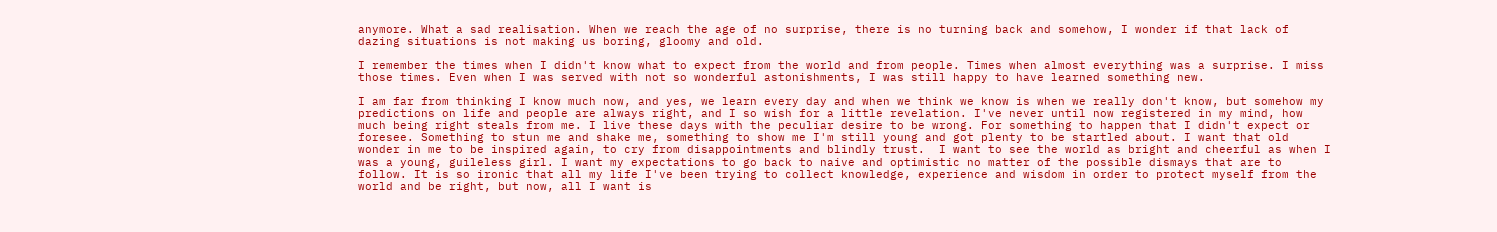anymore. What a sad realisation. When we reach the age of no surprise, there is no turning back and somehow, I wonder if that lack of dazing situations is not making us boring, gloomy and old.

I remember the times when I didn't know what to expect from the world and from people. Times when almost everything was a surprise. I miss those times. Even when I was served with not so wonderful astonishments, I was still happy to have learned something new.

I am far from thinking I know much now, and yes, we learn every day and when we think we know is when we really don't know, but somehow my predictions on life and people are always right, and I so wish for a little revelation. I've never until now registered in my mind, how much being right steals from me. I live these days with the peculiar desire to be wrong. For something to happen that I didn't expect or foresee. Something to stun me and shake me, something to show me I'm still young and got plenty to be startled about. I want that old wonder in me to be inspired again, to cry from disappointments and blindly trust.  I want to see the world as bright and cheerful as when I was a young, guileless girl. I want my expectations to go back to naive and optimistic no matter of the possible dismays that are to follow. It is so ironic that all my life I've been trying to collect knowledge, experience and wisdom in order to protect myself from the world and be right, but now, all I want is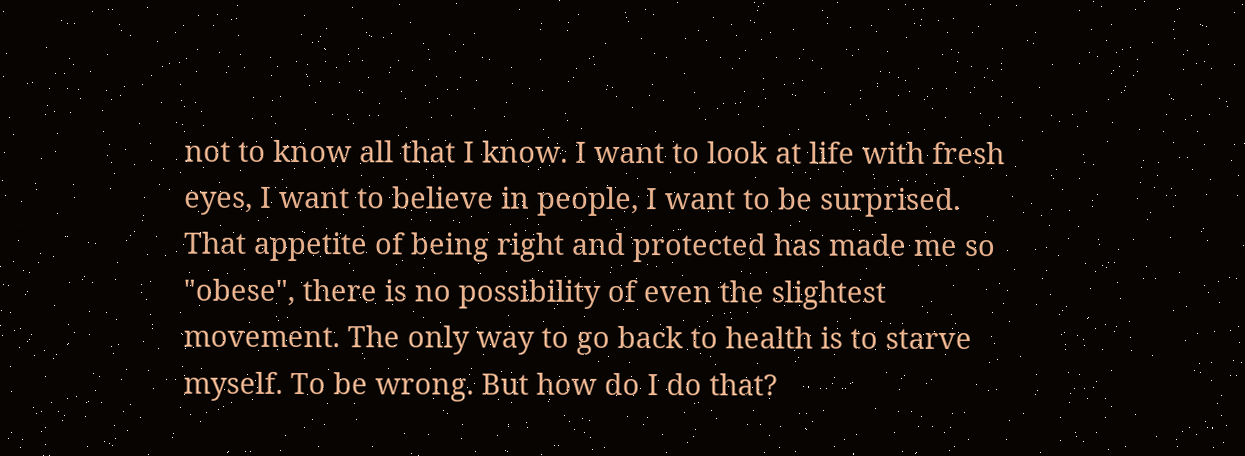not to know all that I know. I want to look at life with fresh eyes, I want to believe in people, I want to be surprised. That appetite of being right and protected has made me so "obese", there is no possibility of even the slightest movement. The only way to go back to health is to starve myself. To be wrong. But how do I do that?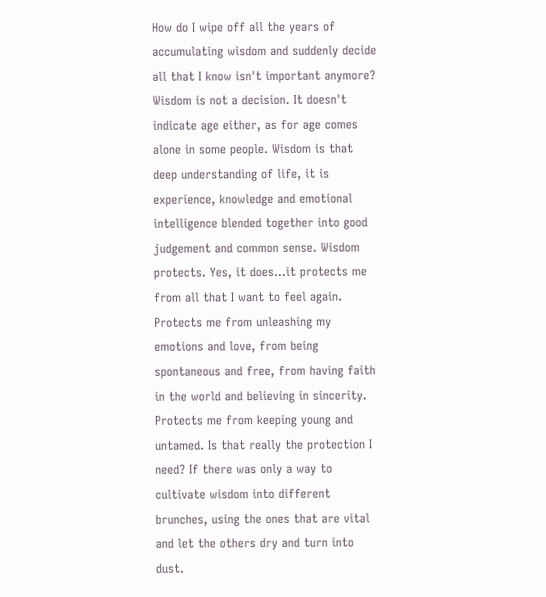How do I wipe off all the years of accumulating wisdom and suddenly decide all that I know isn't important anymore? Wisdom is not a decision. It doesn't indicate age either, as for age comes alone in some people. Wisdom is that deep understanding of life, it is experience, knowledge and emotional intelligence blended together into good judgement and common sense. Wisdom protects. Yes, it does...it protects me from all that I want to feel again. Protects me from unleashing my emotions and love, from being spontaneous and free, from having faith in the world and believing in sincerity. Protects me from keeping young and untamed. Is that really the protection I need? If there was only a way to cultivate wisdom into different brunches, using the ones that are vital and let the others dry and turn into dust.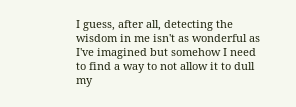I guess, after all, detecting the wisdom in me isn't as wonderful as I've imagined but somehow I need to find a way to not allow it to dull my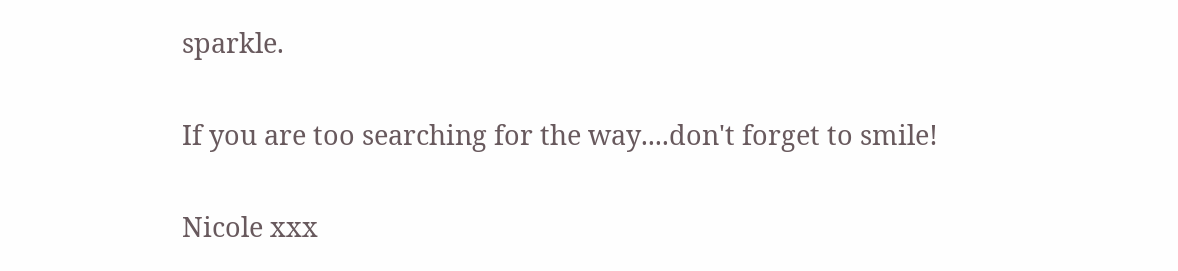sparkle.


If you are too searching for the way....don't forget to smile!


Nicole xxx